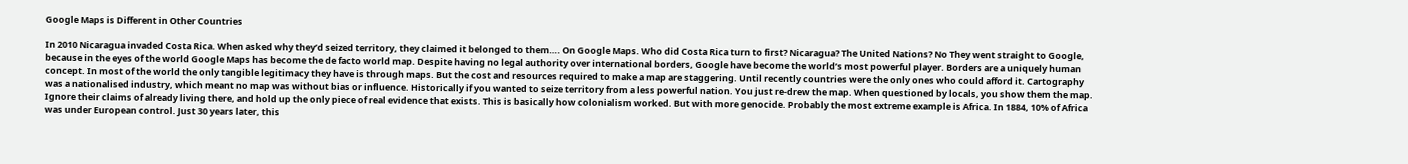Google Maps is Different in Other Countries

In 2010 Nicaragua invaded Costa Rica. When asked why they’d seized territory, they claimed it belonged to them…. On Google Maps. Who did Costa Rica turn to first? Nicaragua? The United Nations? No They went straight to Google, because in the eyes of the world Google Maps has become the de facto world map. Despite having no legal authority over international borders, Google have become the world’s most powerful player. Borders are a uniquely human concept. In most of the world the only tangible legitimacy they have is through maps. But the cost and resources required to make a map are staggering. Until recently countries were the only ones who could afford it. Cartography was a nationalised industry, which meant no map was without bias or influence. Historically if you wanted to seize territory from a less powerful nation. You just re-drew the map. When questioned by locals, you show them the map. Ignore their claims of already living there, and hold up the only piece of real evidence that exists. This is basically how colonialism worked. But with more genocide. Probably the most extreme example is Africa. In 1884, 10% of Africa was under European control. Just 30 years later, this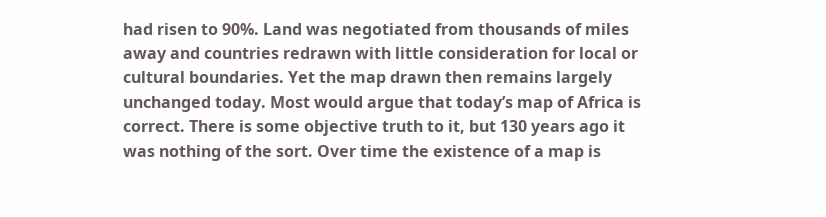had risen to 90%. Land was negotiated from thousands of miles away and countries redrawn with little consideration for local or cultural boundaries. Yet the map drawn then remains largely unchanged today. Most would argue that today’s map of Africa is correct. There is some objective truth to it, but 130 years ago it was nothing of the sort. Over time the existence of a map is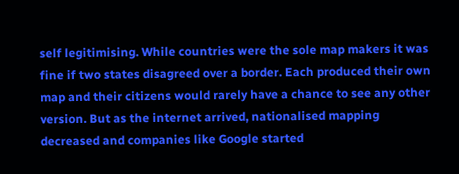self legitimising. While countries were the sole map makers it was fine if two states disagreed over a border. Each produced their own map and their citizens would rarely have a chance to see any other version. But as the internet arrived, nationalised mapping decreased and companies like Google started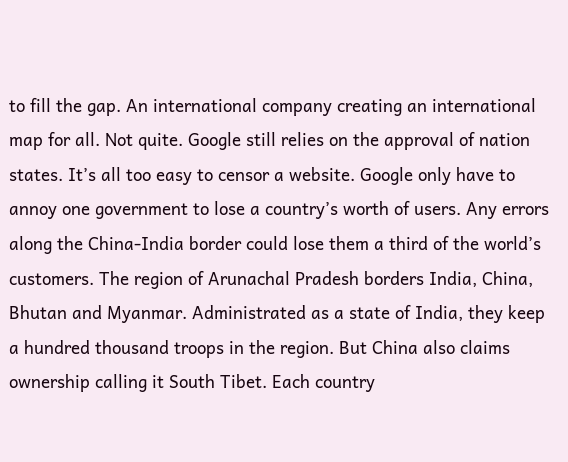to fill the gap. An international company creating an international map for all. Not quite. Google still relies on the approval of nation states. It’s all too easy to censor a website. Google only have to annoy one government to lose a country’s worth of users. Any errors along the China-India border could lose them a third of the world’s customers. The region of Arunachal Pradesh borders India, China, Bhutan and Myanmar. Administrated as a state of India, they keep a hundred thousand troops in the region. But China also claims ownership calling it South Tibet. Each country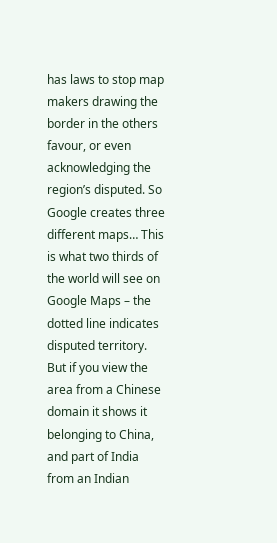has laws to stop map makers drawing the border in the others favour, or even acknowledging the region’s disputed. So Google creates three different maps… This is what two thirds of the world will see on Google Maps – the dotted line indicates disputed territory. But if you view the area from a Chinese domain it shows it belonging to China, and part of India from an Indian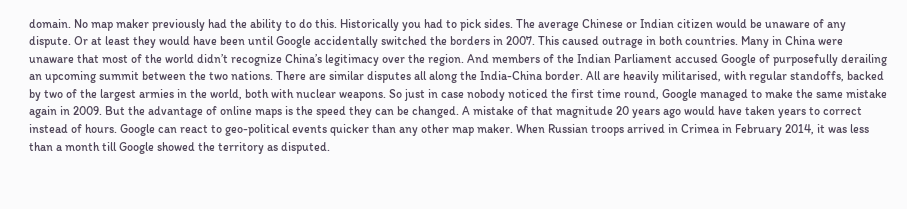domain. No map maker previously had the ability to do this. Historically you had to pick sides. The average Chinese or Indian citizen would be unaware of any dispute. Or at least they would have been until Google accidentally switched the borders in 2007. This caused outrage in both countries. Many in China were unaware that most of the world didn’t recognize China’s legitimacy over the region. And members of the Indian Parliament accused Google of purposefully derailing an upcoming summit between the two nations. There are similar disputes all along the India-China border. All are heavily militarised, with regular standoffs, backed by two of the largest armies in the world, both with nuclear weapons. So just in case nobody noticed the first time round, Google managed to make the same mistake again in 2009. But the advantage of online maps is the speed they can be changed. A mistake of that magnitude 20 years ago would have taken years to correct instead of hours. Google can react to geo-political events quicker than any other map maker. When Russian troops arrived in Crimea in February 2014, it was less than a month till Google showed the territory as disputed.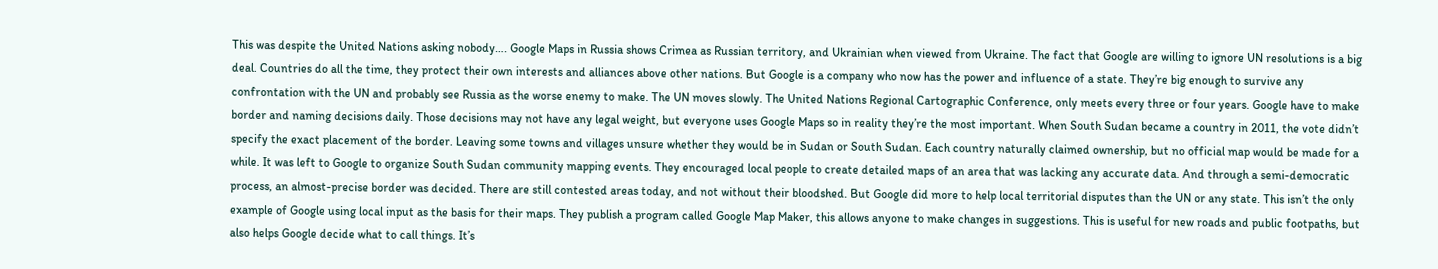This was despite the United Nations asking nobody…. Google Maps in Russia shows Crimea as Russian territory, and Ukrainian when viewed from Ukraine. The fact that Google are willing to ignore UN resolutions is a big deal. Countries do all the time, they protect their own interests and alliances above other nations. But Google is a company who now has the power and influence of a state. They’re big enough to survive any confrontation with the UN and probably see Russia as the worse enemy to make. The UN moves slowly. The United Nations Regional Cartographic Conference, only meets every three or four years. Google have to make border and naming decisions daily. Those decisions may not have any legal weight, but everyone uses Google Maps so in reality they’re the most important. When South Sudan became a country in 2011, the vote didn’t specify the exact placement of the border. Leaving some towns and villages unsure whether they would be in Sudan or South Sudan. Each country naturally claimed ownership, but no official map would be made for a while. It was left to Google to organize South Sudan community mapping events. They encouraged local people to create detailed maps of an area that was lacking any accurate data. And through a semi-democratic process, an almost-precise border was decided. There are still contested areas today, and not without their bloodshed. But Google did more to help local territorial disputes than the UN or any state. This isn’t the only example of Google using local input as the basis for their maps. They publish a program called Google Map Maker, this allows anyone to make changes in suggestions. This is useful for new roads and public footpaths, but also helps Google decide what to call things. It’s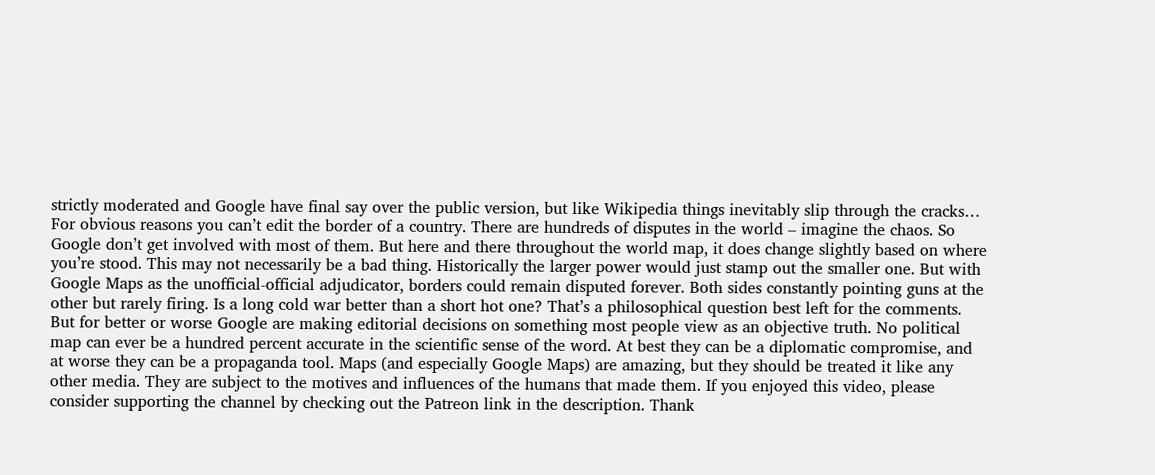strictly moderated and Google have final say over the public version, but like Wikipedia things inevitably slip through the cracks… For obvious reasons you can’t edit the border of a country. There are hundreds of disputes in the world – imagine the chaos. So Google don’t get involved with most of them. But here and there throughout the world map, it does change slightly based on where you’re stood. This may not necessarily be a bad thing. Historically the larger power would just stamp out the smaller one. But with Google Maps as the unofficial-official adjudicator, borders could remain disputed forever. Both sides constantly pointing guns at the other but rarely firing. Is a long cold war better than a short hot one? That’s a philosophical question best left for the comments. But for better or worse Google are making editorial decisions on something most people view as an objective truth. No political map can ever be a hundred percent accurate in the scientific sense of the word. At best they can be a diplomatic compromise, and at worse they can be a propaganda tool. Maps (and especially Google Maps) are amazing, but they should be treated it like any other media. They are subject to the motives and influences of the humans that made them. If you enjoyed this video, please consider supporting the channel by checking out the Patreon link in the description. Thank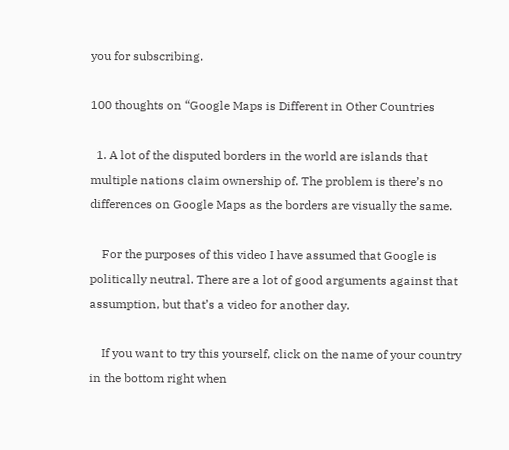you for subscribing.

100 thoughts on “Google Maps is Different in Other Countries

  1. A lot of the disputed borders in the world are islands that multiple nations claim ownership of. The problem is there’s no differences on Google Maps as the borders are visually the same.

    For the purposes of this video I have assumed that Google is politically neutral. There are a lot of good arguments against that assumption, but that’s a video for another day.

    If you want to try this yourself, click on the name of your country in the bottom right when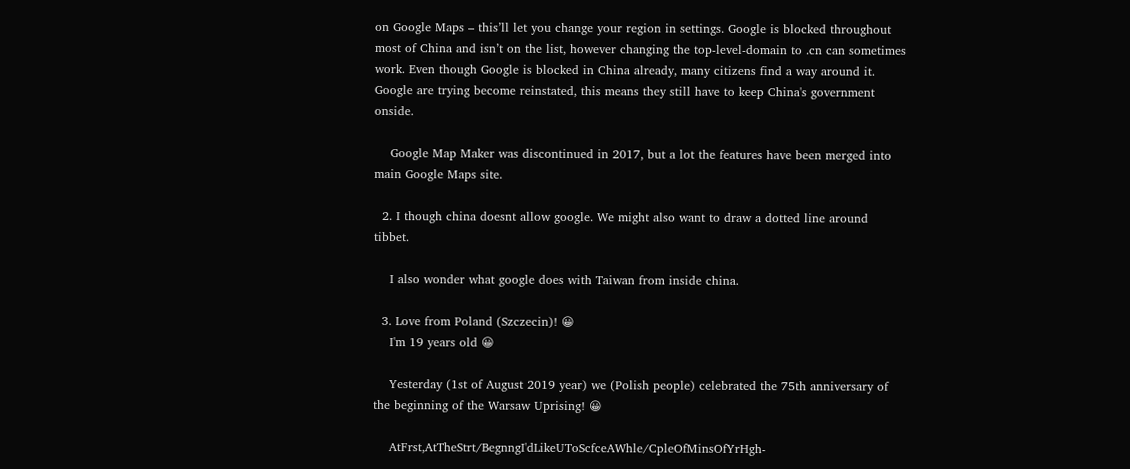on Google Maps – this’ll let you change your region in settings. Google is blocked throughout most of China and isn’t on the list, however changing the top-level-domain to .cn can sometimes work. Even though Google is blocked in China already, many citizens find a way around it. Google are trying become reinstated, this means they still have to keep China's government onside.

    Google Map Maker was discontinued in 2017, but a lot the features have been merged into main Google Maps site.

  2. I though china doesnt allow google. We might also want to draw a dotted line around tibbet.

    I also wonder what google does with Taiwan from inside china.

  3. Love from Poland (Szczecin)! 😀
    I'm 19 years old 😀

    Yesterday (1st of August 2019 year) we (Polish people) celebrated the 75th anniversary of the beginning of the Warsaw Uprising! 😀

    AtFrst,AtTheStrt/BegnngI'dLikeUToScfceAWhle/CpleOfMinsOfYrHgh-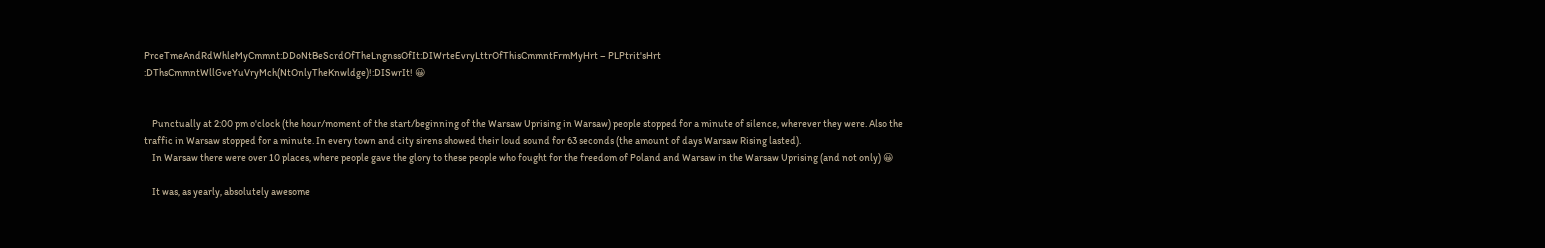PrceTmeAndRdWhleMyCmmnt:DDoNtBeScrdOfTheLngnssOfIt:DIWrteEvryLttrOfThisCmmntFrmMyHrt – PLPtrit'sHrt :DThsCmmntWllGveYuVryMch(NtOnlyTheKnwldge)!:DISwrIt! 😀


    Punctually at 2:00 pm o'clock (the hour/moment of the start/beginning of the Warsaw Uprising in Warsaw) people stopped for a minute of silence, wherever they were. Also the traffic in Warsaw stopped for a minute. In every town and city sirens showed their loud sound for 63 seconds (the amount of days Warsaw Rising lasted).
    In Warsaw there were over 10 places, where people gave the glory to these people who fought for the freedom of Poland and Warsaw in the Warsaw Uprising (and not only) 😀

    It was, as yearly, absolutely awesome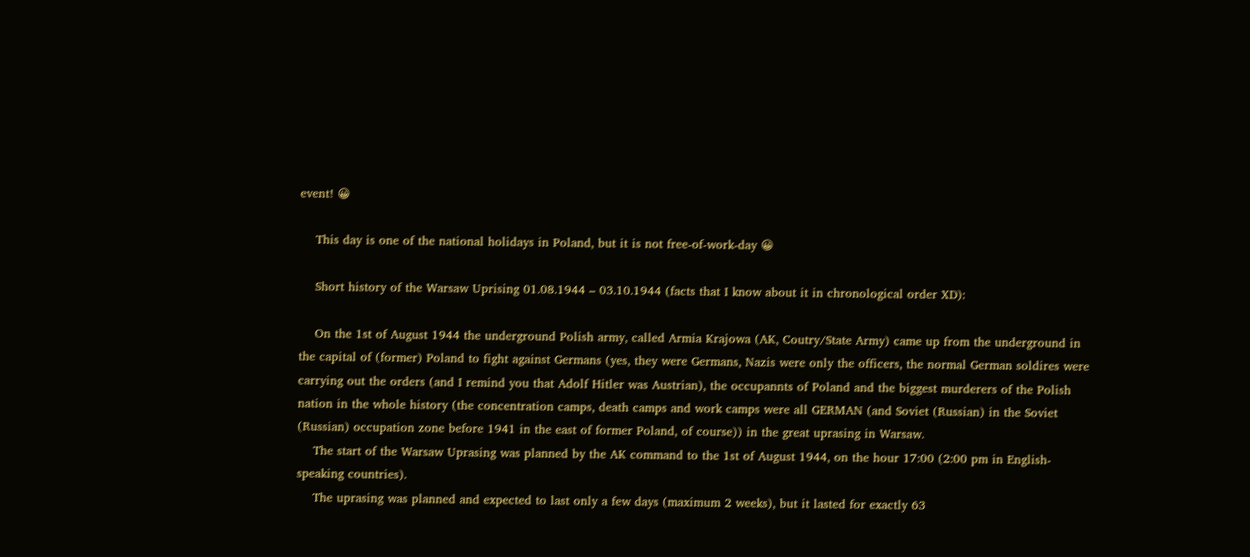event! 😀

    This day is one of the national holidays in Poland, but it is not free-of-work-day 😀

    Short history of the Warsaw Uprising 01.08.1944 – 03.10.1944 (facts that I know about it in chronological order XD):

    On the 1st of August 1944 the underground Polish army, called Armia Krajowa (AK, Coutry/State Army) came up from the underground in the capital of (former) Poland to fight against Germans (yes, they were Germans, Nazis were only the officers, the normal German soldires were carrying out the orders (and I remind you that Adolf Hitler was Austrian), the occupannts of Poland and the biggest murderers of the Polish nation in the whole history (the concentration camps, death camps and work camps were all GERMAN (and Soviet (Russian) in the Soviet (Russian) occupation zone before 1941 in the east of former Poland, of course)) in the great uprasing in Warsaw.
    The start of the Warsaw Uprasing was planned by the AK command to the 1st of August 1944, on the hour 17:00 (2:00 pm in English-speaking countries).
    The uprasing was planned and expected to last only a few days (maximum 2 weeks), but it lasted for exactly 63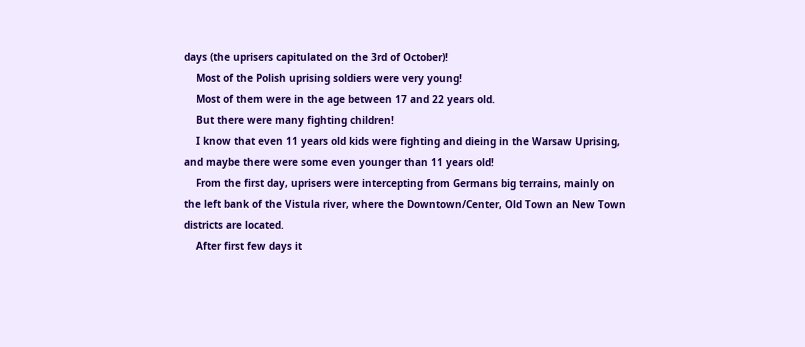days (the uprisers capitulated on the 3rd of October)!
    Most of the Polish uprising soldiers were very young!
    Most of them were in the age between 17 and 22 years old.
    But there were many fighting children!
    I know that even 11 years old kids were fighting and dieing in the Warsaw Uprising, and maybe there were some even younger than 11 years old!
    From the first day, uprisers were intercepting from Germans big terrains, mainly on the left bank of the Vistula river, where the Downtown/Center, Old Town an New Town districts are located.
    After first few days it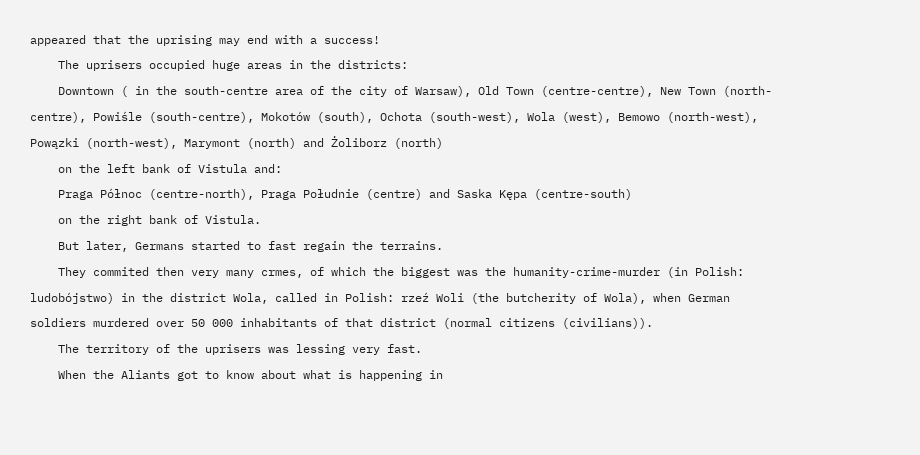appeared that the uprising may end with a success!
    The uprisers occupied huge areas in the districts:
    Downtown ( in the south-centre area of the city of Warsaw), Old Town (centre-centre), New Town (north-centre), Powiśle (south-centre), Mokotów (south), Ochota (south-west), Wola (west), Bemowo (north-west), Powązki (north-west), Marymont (north) and Żoliborz (north)
    on the left bank of Vistula and:
    Praga Północ (centre-north), Praga Południe (centre) and Saska Kępa (centre-south)
    on the right bank of Vistula.
    But later, Germans started to fast regain the terrains.
    They commited then very many crmes, of which the biggest was the humanity-crime-murder (in Polish: ludobójstwo) in the district Wola, called in Polish: rzeź Woli (the butcherity of Wola), when German soldiers murdered over 50 000 inhabitants of that district (normal citizens (civilians)).
    The territory of the uprisers was lessing very fast.
    When the Aliants got to know about what is happening in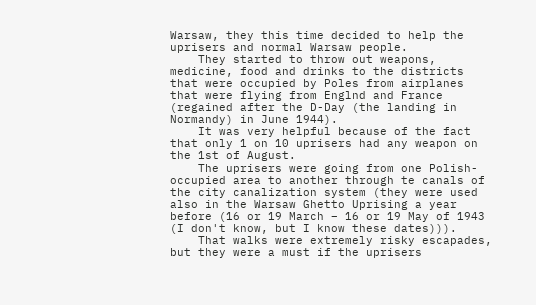Warsaw, they this time decided to help the uprisers and normal Warsaw people.
    They started to throw out weapons, medicine, food and drinks to the districts that were occupied by Poles from airplanes that were flying from Englnd and France (regained after the D-Day (the landing in Normandy) in June 1944).
    It was very helpful because of the fact that only 1 on 10 uprisers had any weapon on the 1st of August.
    The uprisers were going from one Polish-occupied area to another through te canals of the city canalization system (they were used also in the Warsaw Ghetto Uprising a year before (16 or 19 March – 16 or 19 May of 1943 (I don't know, but I know these dates))).
    That walks were extremely risky escapades, but they were a must if the uprisers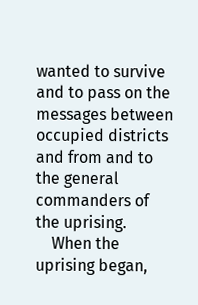wanted to survive and to pass on the messages between occupied districts and from and to the general commanders of the uprising.
    When the uprising began,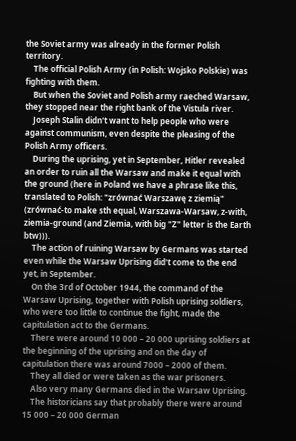the Soviet army was already in the former Polish territory.
    The official Polish Army (in Polish: Wojsko Polskie) was fighting with them.
    But when the Soviet and Polish army raeched Warsaw, they stopped near the right bank of the Vistula river.
    Joseph Stalin didn't want to help people who were against communism, even despite the pleasing of the Polish Army officers.
    During the uprising, yet in September, Hitler revealed an order to ruin all the Warsaw and make it equal with the ground (here in Poland we have a phrase like this, translated to Polish: "zrównać Warszawę z ziemią" (zrównać-to make sth equal, Warszawa-Warsaw, z-with, ziemia-ground (and Ziemia, with big "Z" letter is the Earth btw))).
    The action of ruining Warsaw by Germans was started even while the Warsaw Uprising did't come to the end yet, in September.
    On the 3rd of October 1944, the command of the Warsaw Uprising, together with Polish uprising soldiers, who were too little to continue the fight, made the capitulation act to the Germans.
    There were around 10 000 – 20 000 uprising soldiers at the beginning of the uprising and on the day of capitulation there was around 7000 – 2000 of them.
    They all died or were taken as the war prisoners.
    Also very many Germans died in the Warsaw Uprising.
    The historicians say that probably there were around 15 000 – 20 000 German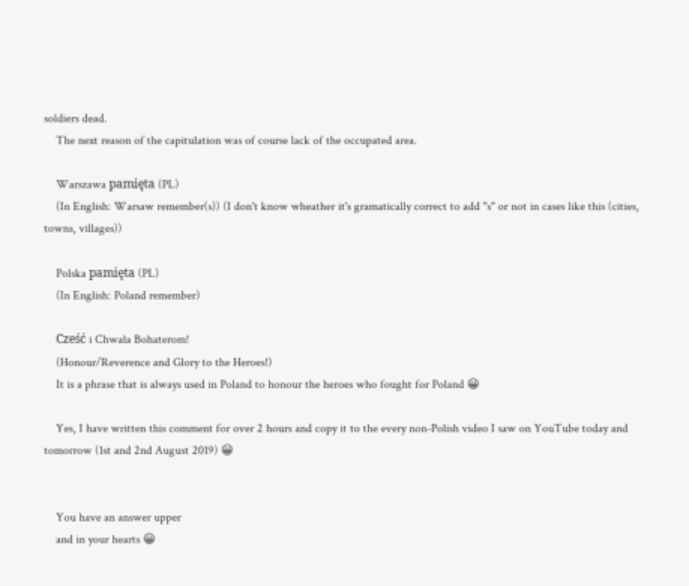soldiers dead.
    The next reason of the capitulation was of course lack of the occupated area.

    Warszawa pamięta (PL)
    (In English: Warsaw remember(s)) (I don't know wheather it's gramatically correct to add "s" or not in cases like this (cities, towns, villages))

    Polska pamięta (PL)
    (In English: Poland remember)

    Cześć i Chwała Bohaterom!
    (Honour/Reverence and Glory to the Heroes!)
    It is a phrase that is always used in Poland to honour the heroes who fought for Poland 😀

    Yes, I have written this comment for over 2 hours and copy it to the every non-Polish video I saw on YouTube today and tomorrow (1st and 2nd August 2019) 😀


    You have an answer upper
    and in your hearts 😀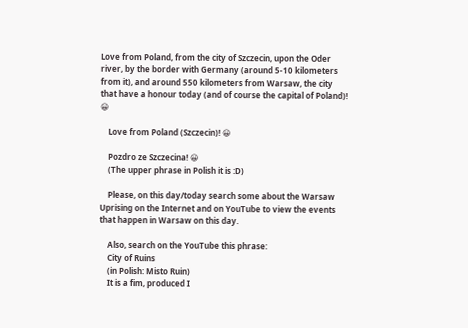Love from Poland, from the city of Szczecin, upon the Oder river, by the border with Germany (around 5-10 kilometers from it), and around 550 kilometers from Warsaw, the city that have a honour today (and of course the capital of Poland)! 😀

    Love from Poland (Szczecin)! 😀

    Pozdro ze Szczecina! 😀
    (The upper phrase in Polish it is :D)

    Please, on this day/today search some about the Warsaw Uprising on the Internet and on YouTube to view the events that happen in Warsaw on this day.

    Also, search on the YouTube this phrase:
    City of Ruins
    (in Polish: Misto Ruin)
    It is a fim, produced I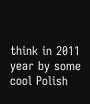think in 2011 year by some cool Polish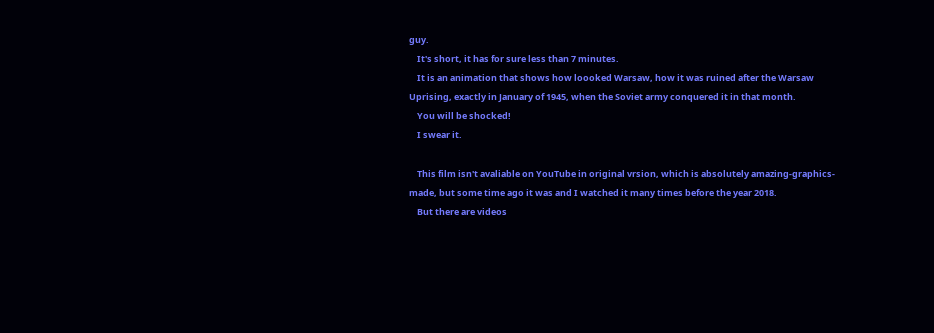guy.
    It's short, it has for sure less than 7 minutes.
    It is an animation that shows how loooked Warsaw, how it was ruined after the Warsaw Uprising, exactly in January of 1945, when the Soviet army conquered it in that month.
    You will be shocked!
    I swear it.

    This film isn't avaliable on YouTube in original vrsion, which is absolutely amazing-graphics-made, but some time ago it was and I watched it many times before the year 2018.
    But there are videos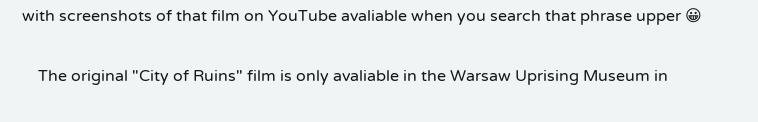with screenshots of that film on YouTube avaliable when you search that phrase upper 😀

    The original "City of Ruins" film is only avaliable in the Warsaw Uprising Museum in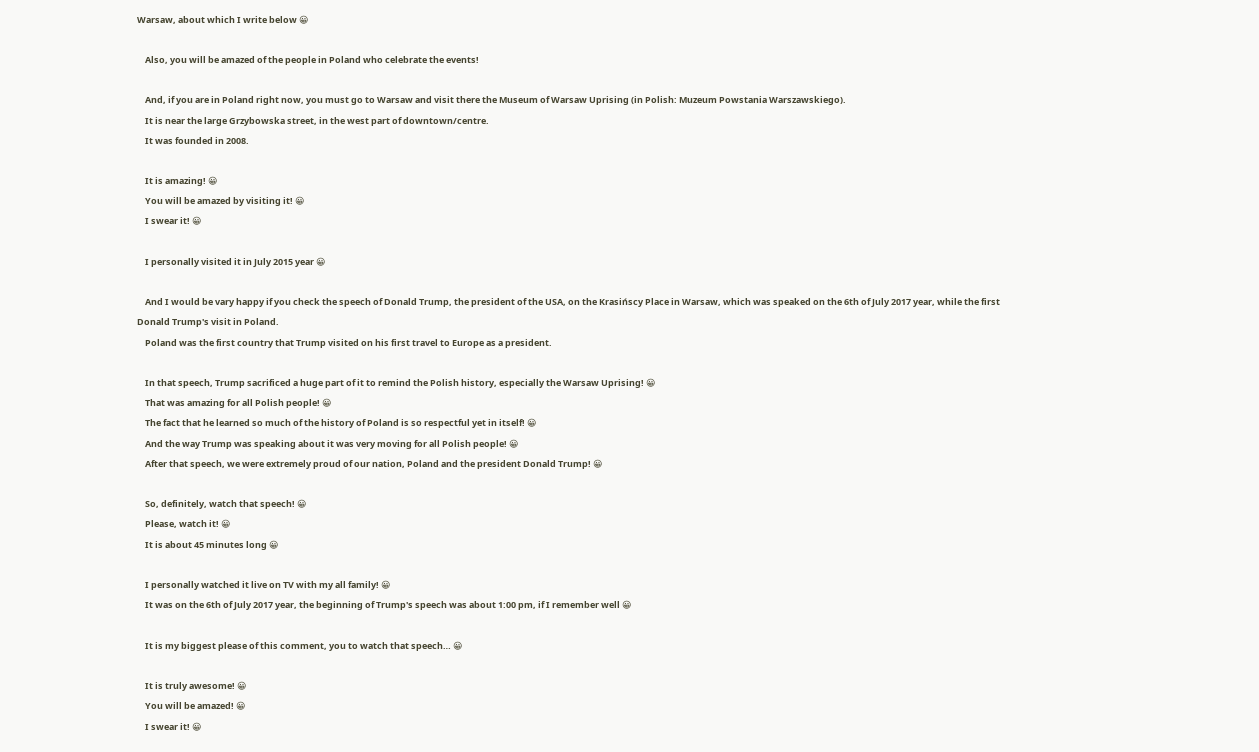Warsaw, about which I write below 😀

    Also, you will be amazed of the people in Poland who celebrate the events!

    And, if you are in Poland right now, you must go to Warsaw and visit there the Museum of Warsaw Uprising (in Polish: Muzeum Powstania Warszawskiego).
    It is near the large Grzybowska street, in the west part of downtown/centre.
    It was founded in 2008.

    It is amazing! 😀
    You will be amazed by visiting it! 😀
    I swear it! 😀

    I personally visited it in July 2015 year 😀

    And I would be vary happy if you check the speech of Donald Trump, the president of the USA, on the Krasińscy Place in Warsaw, which was speaked on the 6th of July 2017 year, while the first Donald Trump's visit in Poland.
    Poland was the first country that Trump visited on his first travel to Europe as a president.

    In that speech, Trump sacrificed a huge part of it to remind the Polish history, especially the Warsaw Uprising! 😀
    That was amazing for all Polish people! 😀
    The fact that he learned so much of the history of Poland is so respectful yet in itself! 😀
    And the way Trump was speaking about it was very moving for all Polish people! 😀
    After that speech, we were extremely proud of our nation, Poland and the president Donald Trump! 😀

    So, definitely, watch that speech! 😀
    Please, watch it! 😀
    It is about 45 minutes long 😀

    I personally watched it live on TV with my all family! 😀
    It was on the 6th of July 2017 year, the beginning of Trump's speech was about 1:00 pm, if I remember well 😀

    It is my biggest please of this comment, you to watch that speech… 😀

    It is truly awesome! 😀
    You will be amazed! 😀
    I swear it! 😀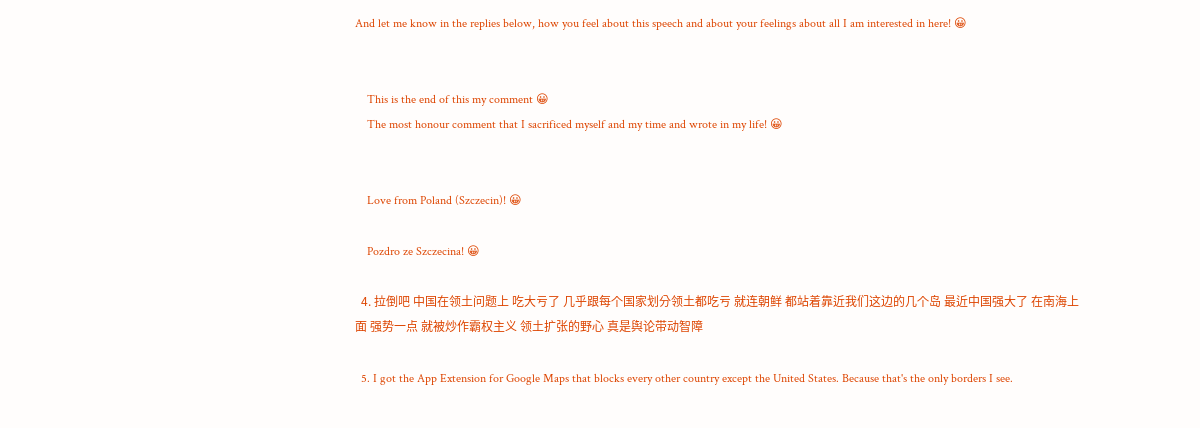And let me know in the replies below, how you feel about this speech and about your feelings about all I am interested in here! 😀


    This is the end of this my comment 😀
    The most honour comment that I sacrificed myself and my time and wrote in my life! 😀


    Love from Poland (Szczecin)! 😀

    Pozdro ze Szczecina! 😀

  4. 拉倒吧 中国在领土问题上 吃大亏了 几乎跟每个国家划分领土都吃亏 就连朝鲜 都站着靠近我们这边的几个岛 最近中国强大了 在南海上面 强势一点 就被炒作霸权主义 领土扩张的野心 真是舆论带动智障

  5. I got the App Extension for Google Maps that blocks every other country except the United States. Because that's the only borders I see.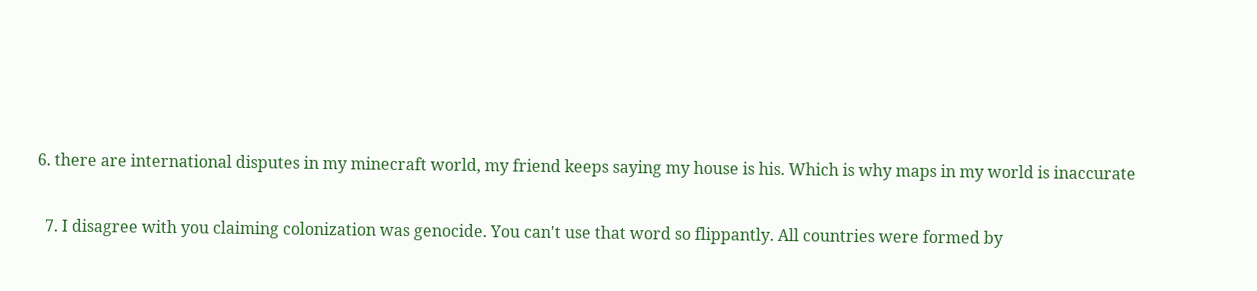6. there are international disputes in my minecraft world, my friend keeps saying my house is his. Which is why maps in my world is inaccurate

  7. I disagree with you claiming colonization was genocide. You can't use that word so flippantly. All countries were formed by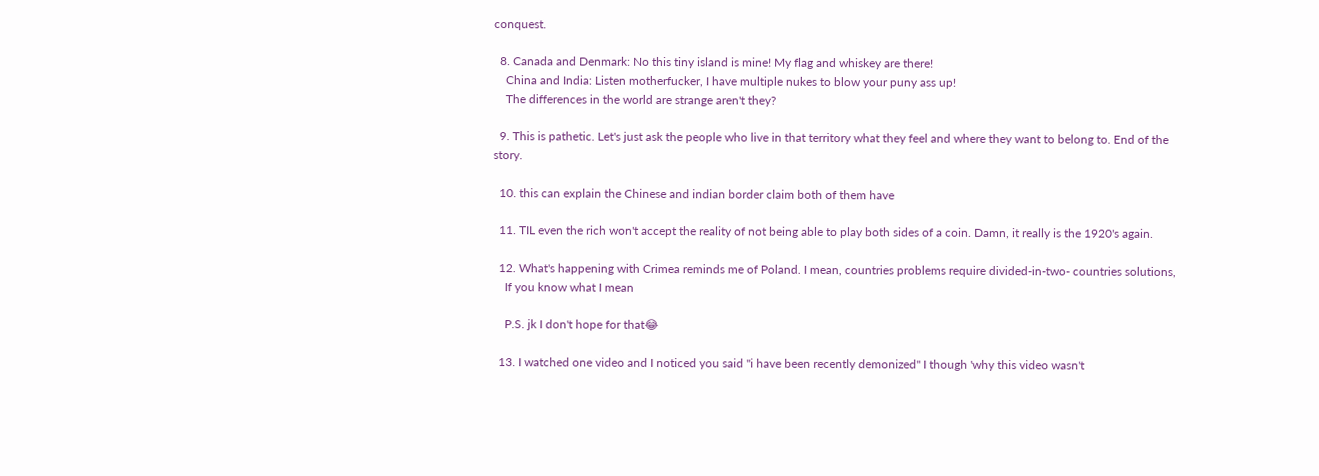conquest.

  8. Canada and Denmark: No this tiny island is mine! My flag and whiskey are there!
    China and India: Listen motherfucker, I have multiple nukes to blow your puny ass up!
    The differences in the world are strange aren't they?

  9. This is pathetic. Let's just ask the people who live in that territory what they feel and where they want to belong to. End of the story.

  10. this can explain the Chinese and indian border claim both of them have

  11. TIL even the rich won't accept the reality of not being able to play both sides of a coin. Damn, it really is the 1920's again.

  12. What's happening with Crimea reminds me of Poland. I mean, countries problems require divided-in-two- countries solutions,
    If you know what I mean

    P.S. jk I don't hope for that😂

  13. I watched one video and I noticed you said "i have been recently demonized" I though 'why this video wasn't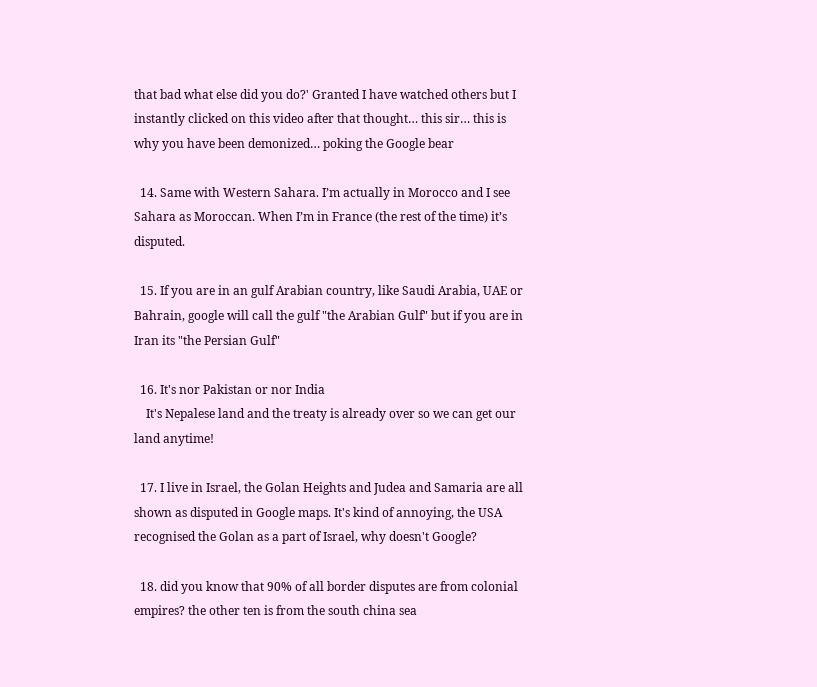that bad what else did you do?' Granted I have watched others but I instantly clicked on this video after that thought… this sir… this is why you have been demonized… poking the Google bear

  14. Same with Western Sahara. I’m actually in Morocco and I see Sahara as Moroccan. When I’m in France (the rest of the time) it’s disputed.

  15. If you are in an gulf Arabian country, like Saudi Arabia, UAE or Bahrain, google will call the gulf "the Arabian Gulf" but if you are in Iran its "the Persian Gulf"

  16. It's nor Pakistan or nor India
    It's Nepalese land and the treaty is already over so we can get our land anytime!

  17. I live in Israel, the Golan Heights and Judea and Samaria are all shown as disputed in Google maps. It's kind of annoying, the USA recognised the Golan as a part of Israel, why doesn't Google?

  18. did you know that 90% of all border disputes are from colonial empires? the other ten is from the south china sea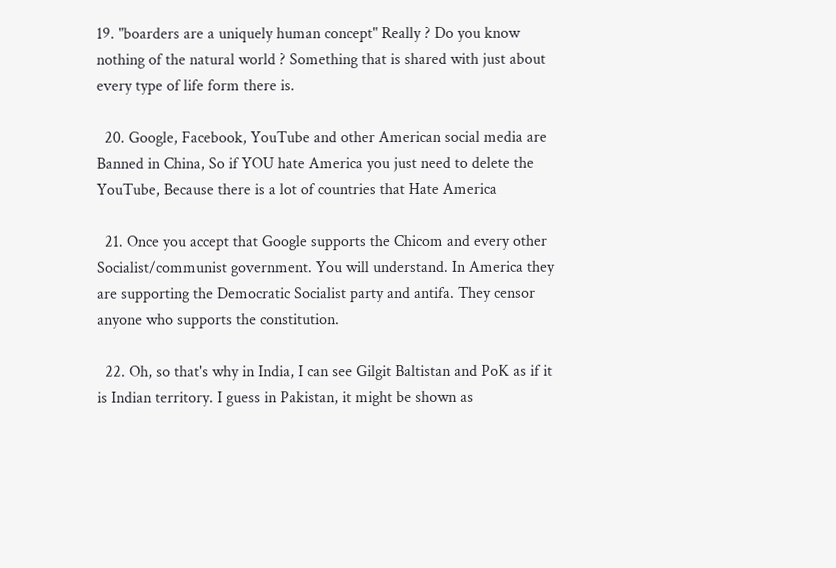19. "boarders are a uniquely human concept" Really ? Do you know nothing of the natural world ? Something that is shared with just about every type of life form there is.

  20. Google, Facebook, YouTube and other American social media are Banned in China, So if YOU hate America you just need to delete the YouTube, Because there is a lot of countries that Hate America

  21. Once you accept that Google supports the Chicom and every other Socialist/communist government. You will understand. In America they are supporting the Democratic Socialist party and antifa. They censor anyone who supports the constitution.

  22. Oh, so that's why in India, I can see Gilgit Baltistan and PoK as if it is Indian territory. I guess in Pakistan, it might be shown as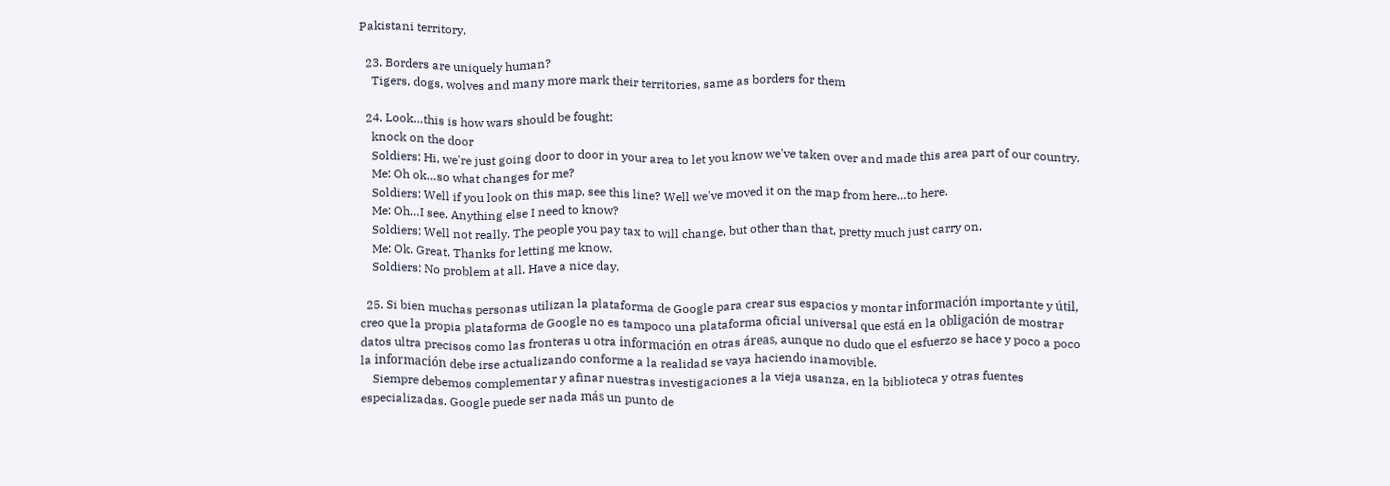Pakistani territory.

  23. Borders are uniquely human?
    Tigers, dogs, wolves and many more mark their territories, same as borders for them

  24. Look…this is how wars should be fought:
    knock on the door
    Soldiers: Hi, we're just going door to door in your area to let you know we've taken over and made this area part of our country.
    Me: Oh ok…so what changes for me?
    Soldiers: Well if you look on this map, see this line? Well we've moved it on the map from here…to here.
    Me: Oh…I see. Anything else I need to know?
    Soldiers: Well not really. The people you pay tax to will change, but other than that, pretty much just carry on.
    Me: Ok. Great. Thanks for letting me know.
    Soldiers: No problem at all. Have a nice day.

  25. Si bien muchas personas utilizan la plataforma de Google para crear sus espacios y montar información importante y útil, creo que la propia plataforma de Google no es tampoco una plataforma oficial universal que está en la obligación de mostrar datos ultra precisos como las fronteras u otra información en otras áreas, aunque no dudo que el esfuerzo se hace y poco a poco la información debe irse actualizando conforme a la realidad se vaya haciendo inamovible.
    Siempre debemos complementar y afinar nuestras investigaciones a la vieja usanza, en la biblioteca y otras fuentes especializadas. Google puede ser nada más un punto de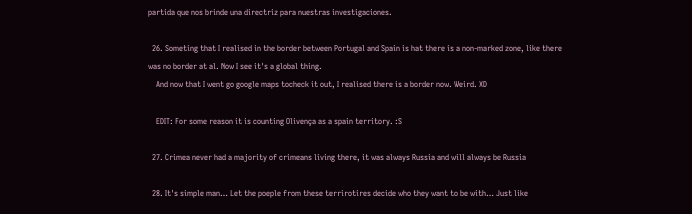partida que nos brinde una directriz para nuestras investigaciones.

  26. Someting that I realised in the border between Portugal and Spain is hat there is a non-marked zone, like there was no border at al. Now I see it's a global thing.
    And now that I went go google maps tocheck it out, I realised there is a border now. Weird. XD

    EDIT: For some reason it is counting Olivença as a spain territory. :S

  27. Crimea never had a majority of crimeans living there, it was always Russia and will always be Russia

  28. It's simple man… Let the poeple from these terrirotires decide who they want to be with… Just like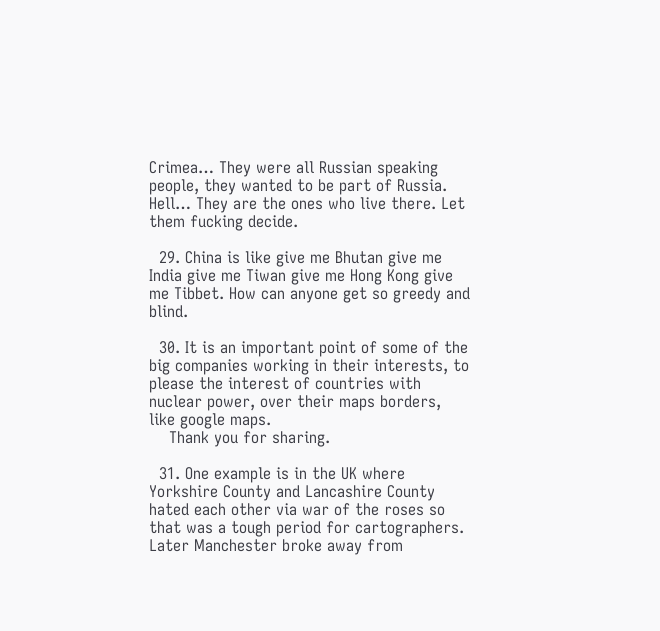Crimea… They were all Russian speaking people, they wanted to be part of Russia. Hell… They are the ones who live there. Let them fucking decide.

  29. China is like give me Bhutan give me India give me Tiwan give me Hong Kong give me Tibbet. How can anyone get so greedy and blind.

  30. It is an important point of some of the big companies working in their interests, to please the interest of countries with nuclear power, over their maps borders, like google maps.
    Thank you for sharing.

  31. One example is in the UK where Yorkshire County and Lancashire County hated each other via war of the roses so that was a tough period for cartographers. Later Manchester broke away from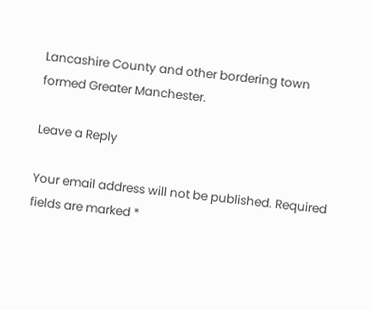Lancashire County and other bordering town formed Greater Manchester.

Leave a Reply

Your email address will not be published. Required fields are marked *